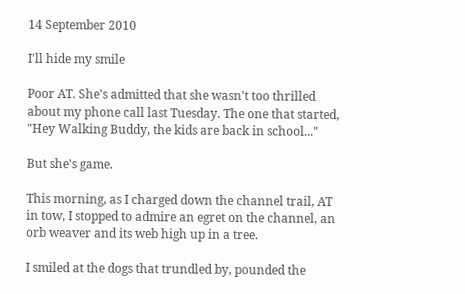14 September 2010

I'll hide my smile

Poor AT. She's admitted that she wasn't too thrilled about my phone call last Tuesday. The one that started, "Hey Walking Buddy, the kids are back in school..."

But she's game.

This morning, as I charged down the channel trail, AT in tow, I stopped to admire an egret on the channel, an orb weaver and its web high up in a tree.

I smiled at the dogs that trundled by, pounded the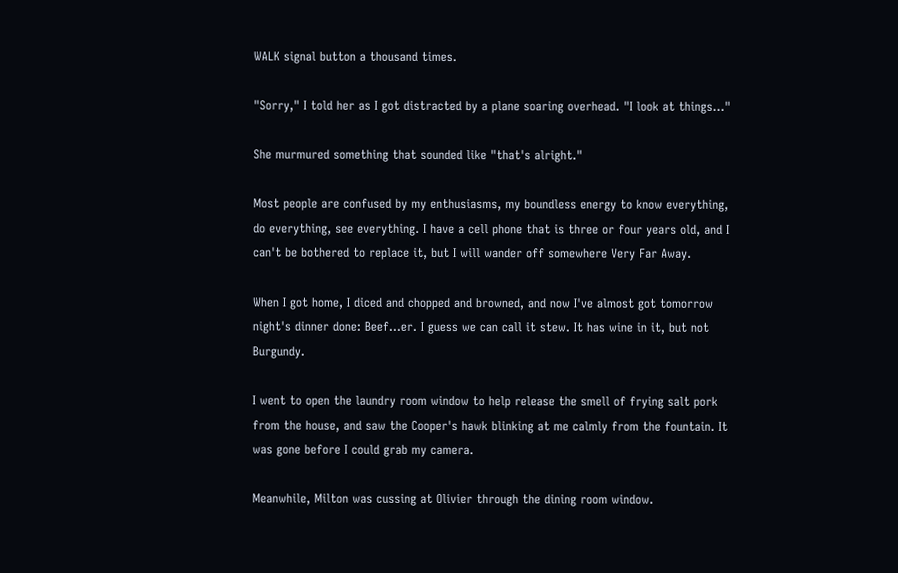WALK signal button a thousand times.

"Sorry," I told her as I got distracted by a plane soaring overhead. "I look at things..."

She murmured something that sounded like "that's alright."

Most people are confused by my enthusiasms, my boundless energy to know everything, do everything, see everything. I have a cell phone that is three or four years old, and I can't be bothered to replace it, but I will wander off somewhere Very Far Away.

When I got home, I diced and chopped and browned, and now I've almost got tomorrow night's dinner done: Beef...er. I guess we can call it stew. It has wine in it, but not Burgundy.

I went to open the laundry room window to help release the smell of frying salt pork from the house, and saw the Cooper's hawk blinking at me calmly from the fountain. It was gone before I could grab my camera.

Meanwhile, Milton was cussing at Olivier through the dining room window.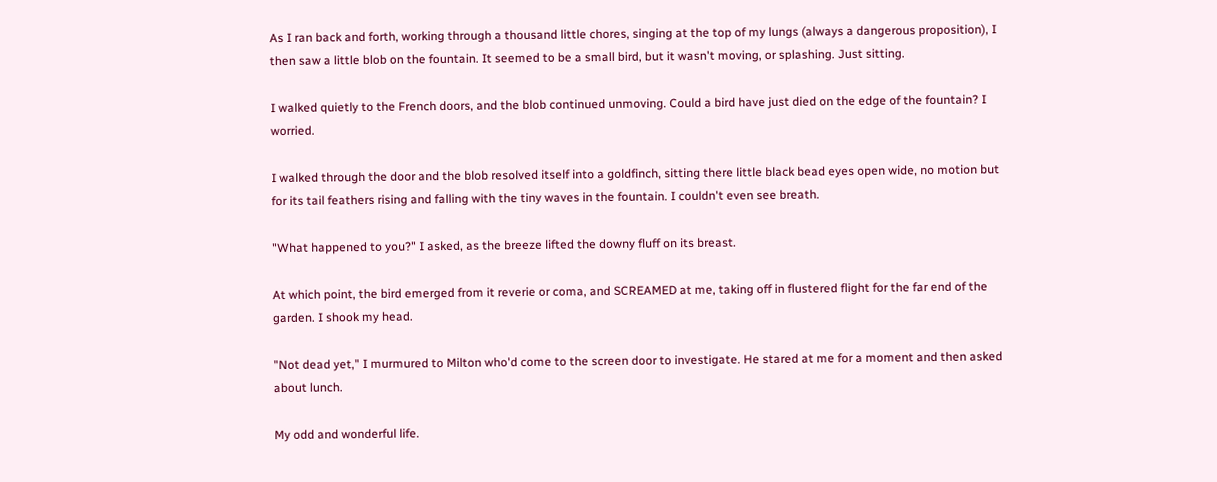As I ran back and forth, working through a thousand little chores, singing at the top of my lungs (always a dangerous proposition), I then saw a little blob on the fountain. It seemed to be a small bird, but it wasn't moving, or splashing. Just sitting.

I walked quietly to the French doors, and the blob continued unmoving. Could a bird have just died on the edge of the fountain? I worried.

I walked through the door and the blob resolved itself into a goldfinch, sitting there little black bead eyes open wide, no motion but for its tail feathers rising and falling with the tiny waves in the fountain. I couldn't even see breath.

"What happened to you?" I asked, as the breeze lifted the downy fluff on its breast.

At which point, the bird emerged from it reverie or coma, and SCREAMED at me, taking off in flustered flight for the far end of the garden. I shook my head.

"Not dead yet," I murmured to Milton who'd come to the screen door to investigate. He stared at me for a moment and then asked about lunch.

My odd and wonderful life.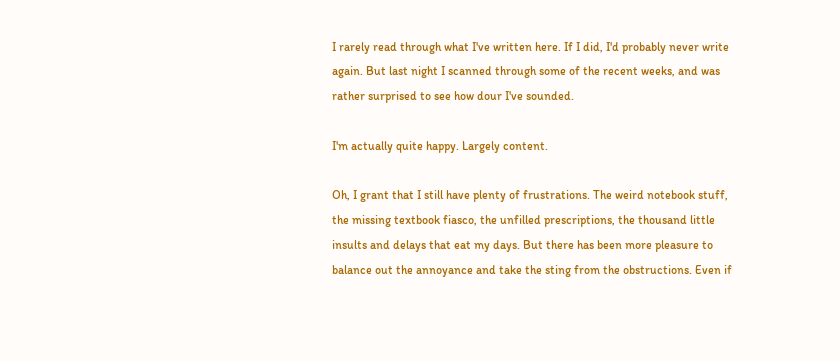I rarely read through what I've written here. If I did, I'd probably never write again. But last night I scanned through some of the recent weeks, and was rather surprised to see how dour I've sounded.

I'm actually quite happy. Largely content.

Oh, I grant that I still have plenty of frustrations. The weird notebook stuff, the missing textbook fiasco, the unfilled prescriptions, the thousand little insults and delays that eat my days. But there has been more pleasure to balance out the annoyance and take the sting from the obstructions. Even if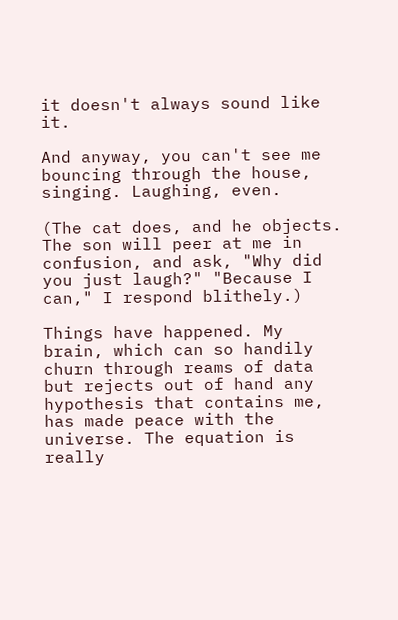it doesn't always sound like it.

And anyway, you can't see me bouncing through the house, singing. Laughing, even.

(The cat does, and he objects. The son will peer at me in confusion, and ask, "Why did you just laugh?" "Because I can," I respond blithely.)

Things have happened. My brain, which can so handily churn through reams of data but rejects out of hand any hypothesis that contains me, has made peace with the universe. The equation is really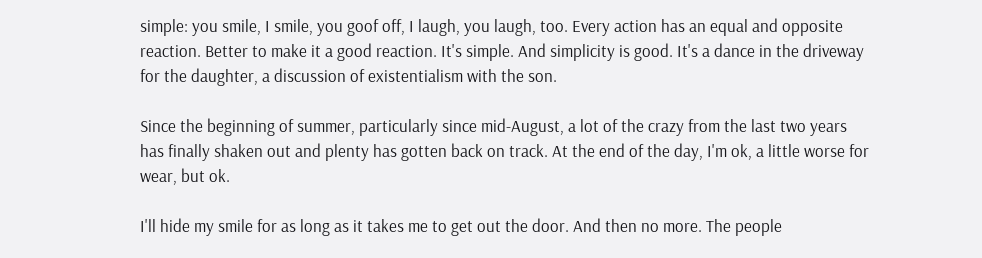simple: you smile, I smile, you goof off, I laugh, you laugh, too. Every action has an equal and opposite reaction. Better to make it a good reaction. It's simple. And simplicity is good. It's a dance in the driveway for the daughter, a discussion of existentialism with the son.

Since the beginning of summer, particularly since mid-August, a lot of the crazy from the last two years has finally shaken out and plenty has gotten back on track. At the end of the day, I'm ok, a little worse for wear, but ok.

I'll hide my smile for as long as it takes me to get out the door. And then no more. The people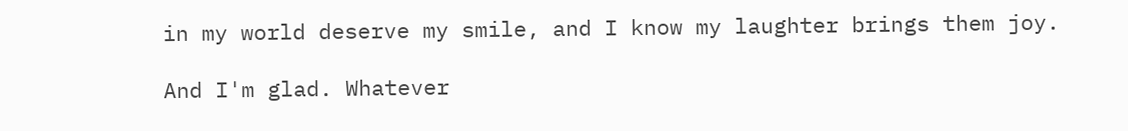in my world deserve my smile, and I know my laughter brings them joy.

And I'm glad. Whatever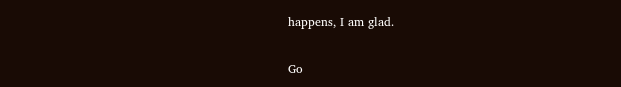happens, I am glad.

Go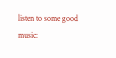listen to some good music: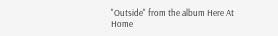"Outside" from the album Here At Home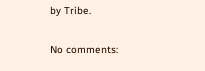by Tribe.

No comments: